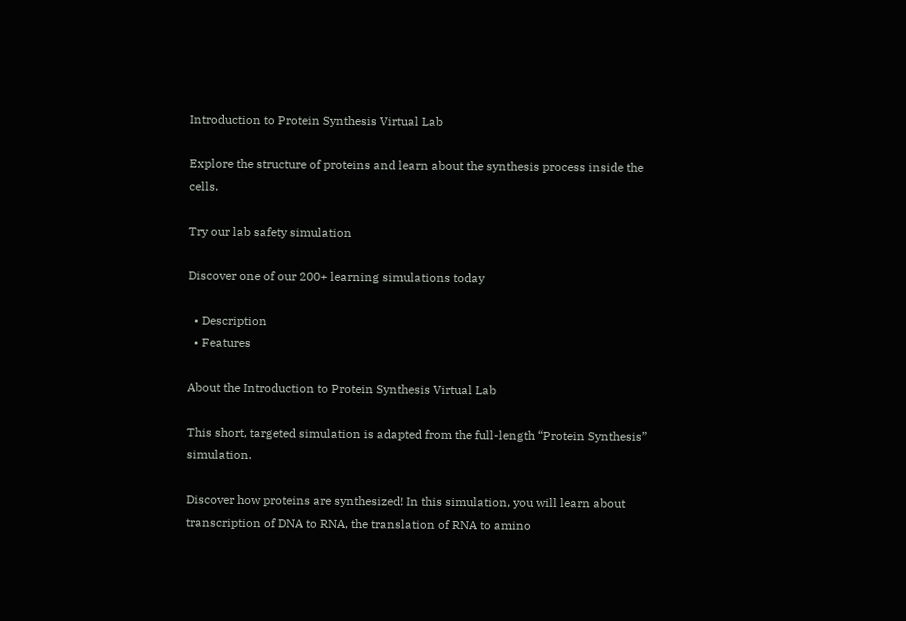Introduction to Protein Synthesis Virtual Lab

Explore the structure of proteins and learn about the synthesis process inside the cells.

Try our lab safety simulation

Discover one of our 200+ learning simulations today

  • Description
  • Features

About the Introduction to Protein Synthesis Virtual Lab

This short, targeted simulation is adapted from the full-length “Protein Synthesis” simulation.

Discover how proteins are synthesized! In this simulation, you will learn about transcription of DNA to RNA, the translation of RNA to amino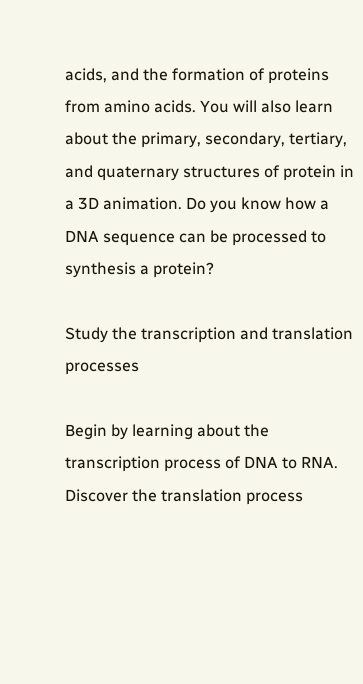acids, and the formation of proteins from amino acids. You will also learn about the primary, secondary, tertiary, and quaternary structures of protein in a 3D animation. Do you know how a DNA sequence can be processed to synthesis a protein?

Study the transcription and translation processes

Begin by learning about the transcription process of DNA to RNA. Discover the translation process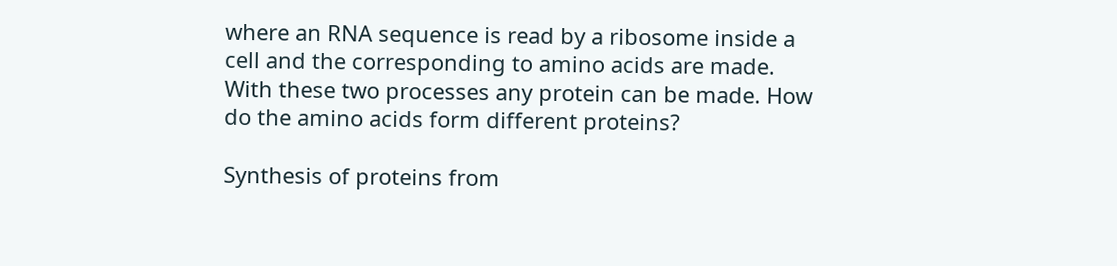where an RNA sequence is read by a ribosome inside a cell and the corresponding to amino acids are made. With these two processes any protein can be made. How do the amino acids form different proteins?

Synthesis of proteins from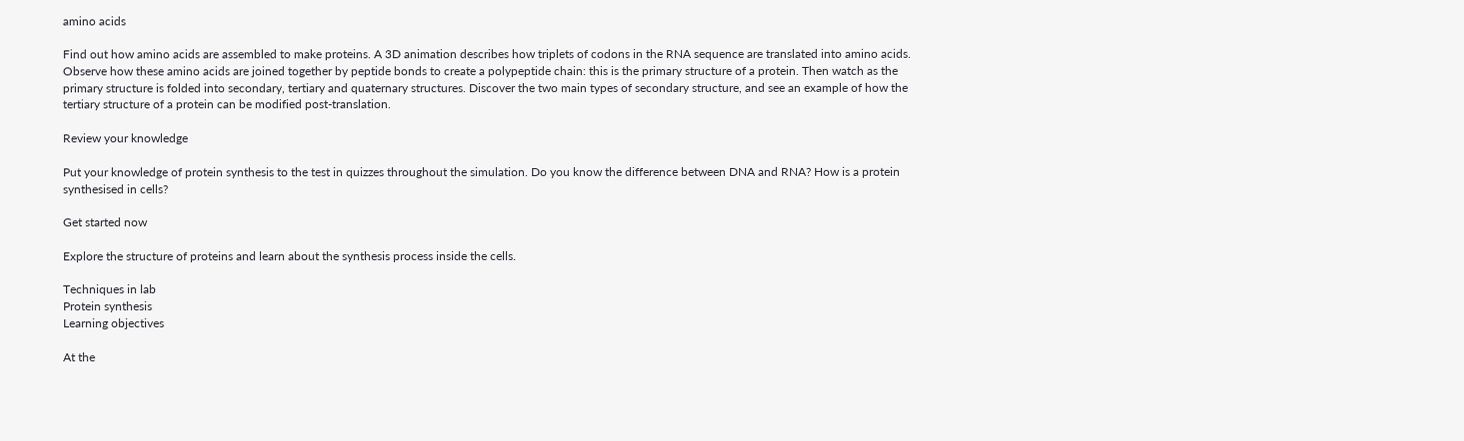amino acids

Find out how amino acids are assembled to make proteins. A 3D animation describes how triplets of codons in the RNA sequence are translated into amino acids. Observe how these amino acids are joined together by peptide bonds to create a polypeptide chain: this is the primary structure of a protein. Then watch as the primary structure is folded into secondary, tertiary and quaternary structures. Discover the two main types of secondary structure, and see an example of how the tertiary structure of a protein can be modified post-translation.

Review your knowledge

Put your knowledge of protein synthesis to the test in quizzes throughout the simulation. Do you know the difference between DNA and RNA? How is a protein synthesised in cells?

Get started now

Explore the structure of proteins and learn about the synthesis process inside the cells.

Techniques in lab
Protein synthesis
Learning objectives

At the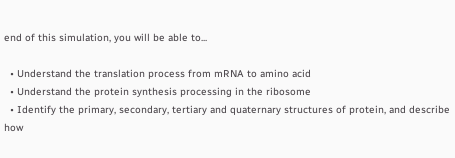end of this simulation, you will be able to...

  • Understand the translation process from mRNA to amino acid
  • Understand the protein synthesis processing in the ribosome
  • Identify the primary, secondary, tertiary and quaternary structures of protein, and describe how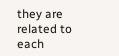they are related to each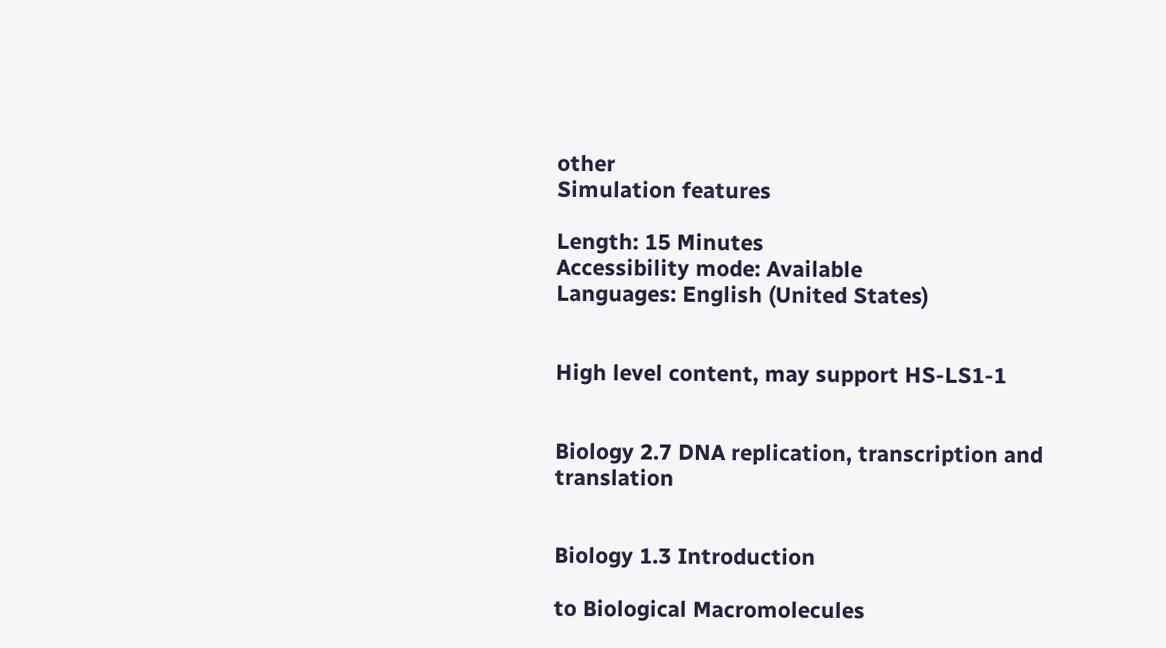other
Simulation features

Length: 15 Minutes
Accessibility mode: Available
Languages: English (United States)


High level content, may support HS-LS1-1


Biology 2.7 DNA replication, transcription and translation


Biology 1.3 Introduction

to Biological Macromolecules